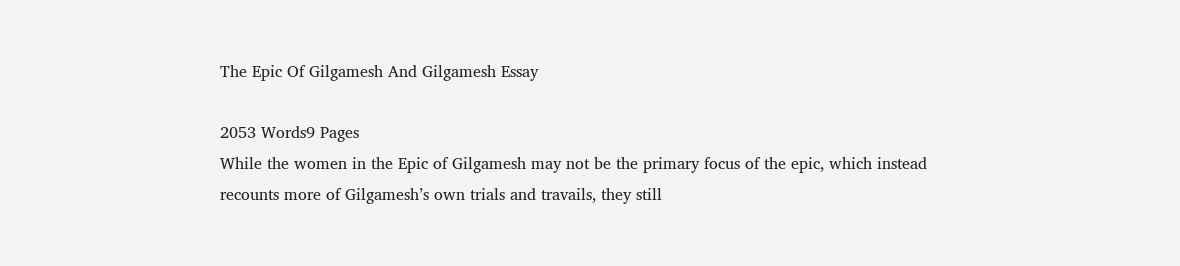The Epic Of Gilgamesh And Gilgamesh Essay

2053 Words9 Pages
While the women in the Epic of Gilgamesh may not be the primary focus of the epic, which instead recounts more of Gilgamesh’s own trials and travails, they still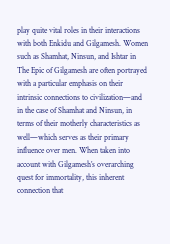play quite vital roles in their interactions with both Enkidu and Gilgamesh. Women such as Shamhat, Ninsun, and Ishtar in The Epic of Gilgamesh are often portrayed with a particular emphasis on their intrinsic connections to civilization—and in the case of Shamhat and Ninsun, in terms of their motherly characteristics as well—which serves as their primary influence over men. When taken into account with Gilgamesh’s overarching quest for immortality, this inherent connection that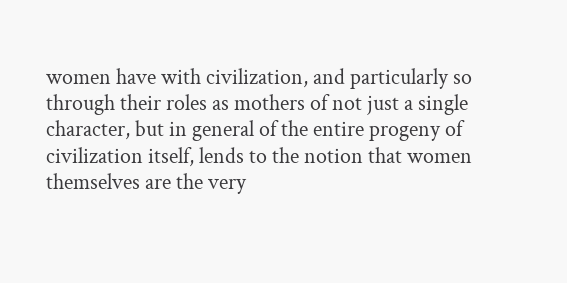women have with civilization, and particularly so through their roles as mothers of not just a single character, but in general of the entire progeny of civilization itself, lends to the notion that women themselves are the very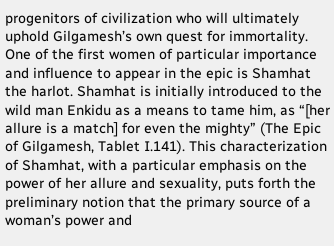progenitors of civilization who will ultimately uphold Gilgamesh’s own quest for immortality. One of the first women of particular importance and influence to appear in the epic is Shamhat the harlot. Shamhat is initially introduced to the wild man Enkidu as a means to tame him, as “[her allure is a match] for even the mighty” (The Epic of Gilgamesh, Tablet I.141). This characterization of Shamhat, with a particular emphasis on the power of her allure and sexuality, puts forth the preliminary notion that the primary source of a woman’s power and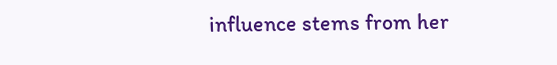influence stems from her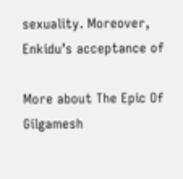sexuality. Moreover, Enkidu’s acceptance of

More about The Epic Of Gilgamesh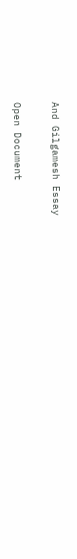And Gilgamesh Essay

Open Document